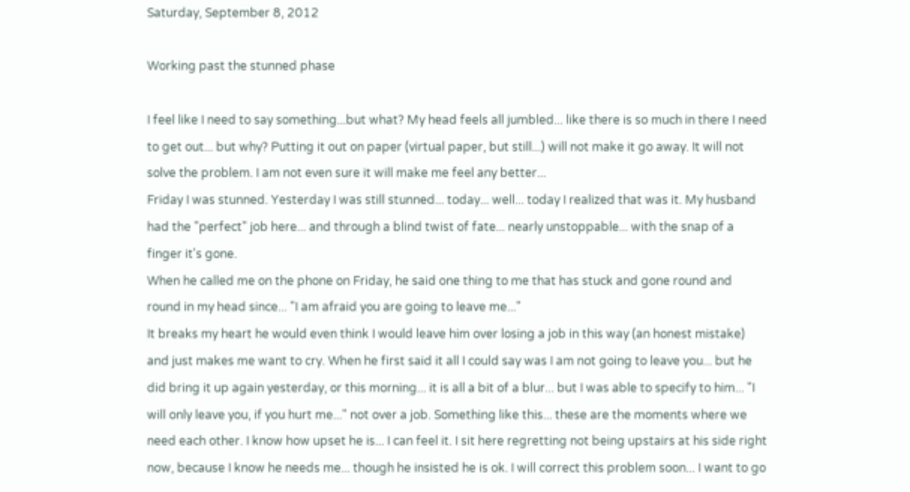Saturday, September 8, 2012

Working past the stunned phase

I feel like I need to say something...but what? My head feels all jumbled... like there is so much in there I need to get out... but why? Putting it out on paper (virtual paper, but still...) will not make it go away. It will not solve the problem. I am not even sure it will make me feel any better...
Friday I was stunned. Yesterday I was still stunned... today... well... today I realized that was it. My husband had the "perfect" job here... and through a blind twist of fate... nearly unstoppable... with the snap of a finger it's gone.
When he called me on the phone on Friday, he said one thing to me that has stuck and gone round and round in my head since... "I am afraid you are going to leave me..."
It breaks my heart he would even think I would leave him over losing a job in this way (an honest mistake) and just makes me want to cry. When he first said it all I could say was I am not going to leave you... but he did bring it up again yesterday, or this morning... it is all a bit of a blur... but I was able to specify to him... "I will only leave you, if you hurt me..." not over a job. Something like this... these are the moments where we need each other. I know how upset he is... I can feel it. I sit here regretting not being upstairs at his side right now, because I know he needs me... though he insisted he is ok. I will correct this problem soon... I want to go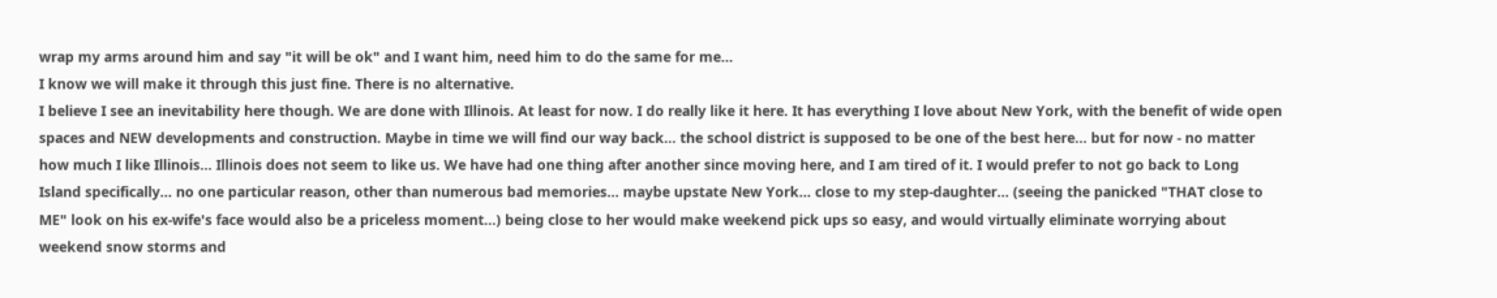wrap my arms around him and say "it will be ok" and I want him, need him to do the same for me...
I know we will make it through this just fine. There is no alternative.
I believe I see an inevitability here though. We are done with Illinois. At least for now. I do really like it here. It has everything I love about New York, with the benefit of wide open spaces and NEW developments and construction. Maybe in time we will find our way back... the school district is supposed to be one of the best here... but for now - no matter how much I like Illinois... Illinois does not seem to like us. We have had one thing after another since moving here, and I am tired of it. I would prefer to not go back to Long Island specifically... no one particular reason, other than numerous bad memories... maybe upstate New York... close to my step-daughter... (seeing the panicked "THAT close to ME" look on his ex-wife's face would also be a priceless moment...) being close to her would make weekend pick ups so easy, and would virtually eliminate worrying about weekend snow storms and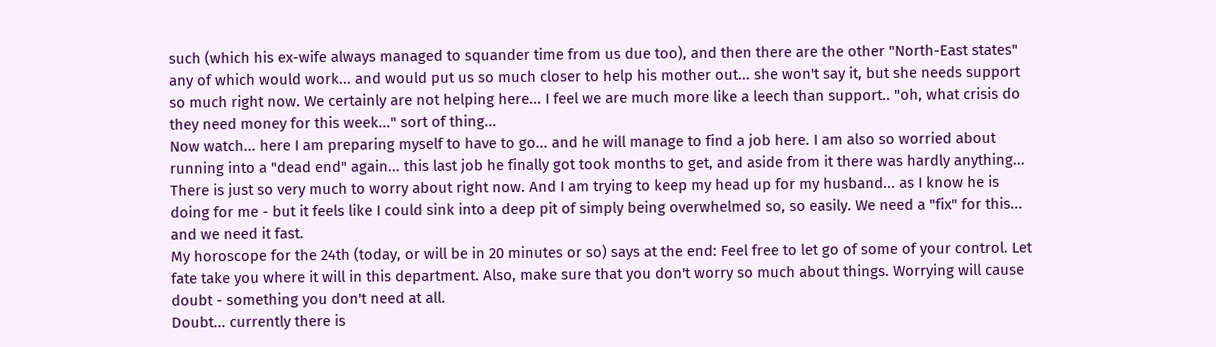such (which his ex-wife always managed to squander time from us due too), and then there are the other "North-East states" any of which would work... and would put us so much closer to help his mother out... she won't say it, but she needs support so much right now. We certainly are not helping here... I feel we are much more like a leech than support.. "oh, what crisis do they need money for this week..." sort of thing...
Now watch... here I am preparing myself to have to go... and he will manage to find a job here. I am also so worried about running into a "dead end" again... this last job he finally got took months to get, and aside from it there was hardly anything...
There is just so very much to worry about right now. And I am trying to keep my head up for my husband... as I know he is doing for me - but it feels like I could sink into a deep pit of simply being overwhelmed so, so easily. We need a "fix" for this... and we need it fast.
My horoscope for the 24th (today, or will be in 20 minutes or so) says at the end: Feel free to let go of some of your control. Let fate take you where it will in this department. Also, make sure that you don't worry so much about things. Worrying will cause doubt - something you don't need at all.
Doubt... currently there is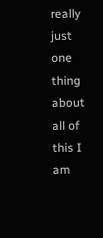really just one thing about all of this I am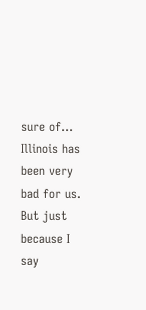sure of... Illinois has been very bad for us. But just because I say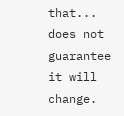that... does not guarantee it will change.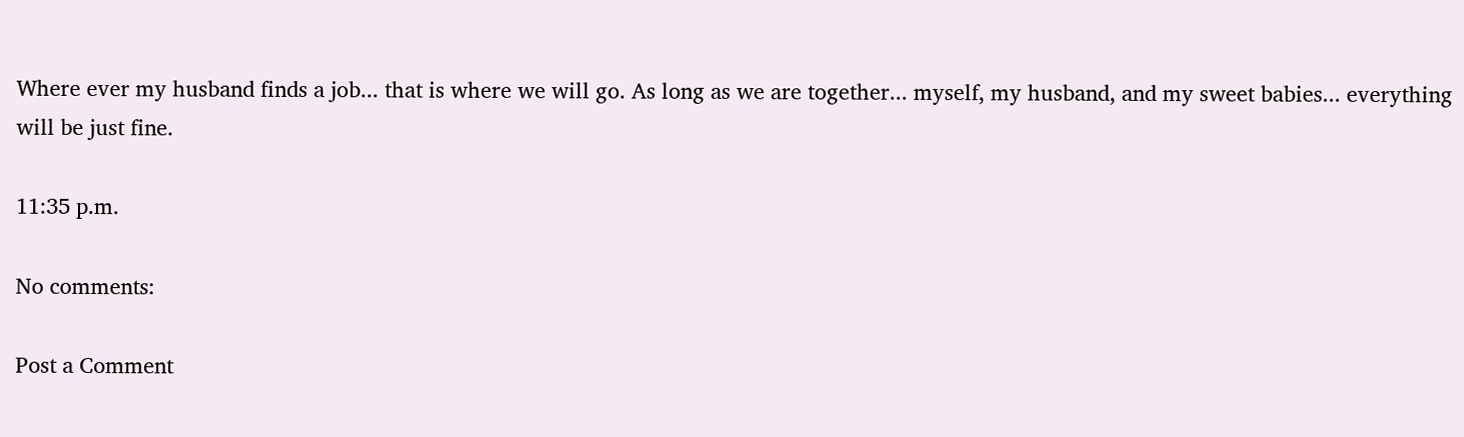Where ever my husband finds a job... that is where we will go. As long as we are together... myself, my husband, and my sweet babies... everything will be just fine.

11:35 p.m.

No comments:

Post a Comment